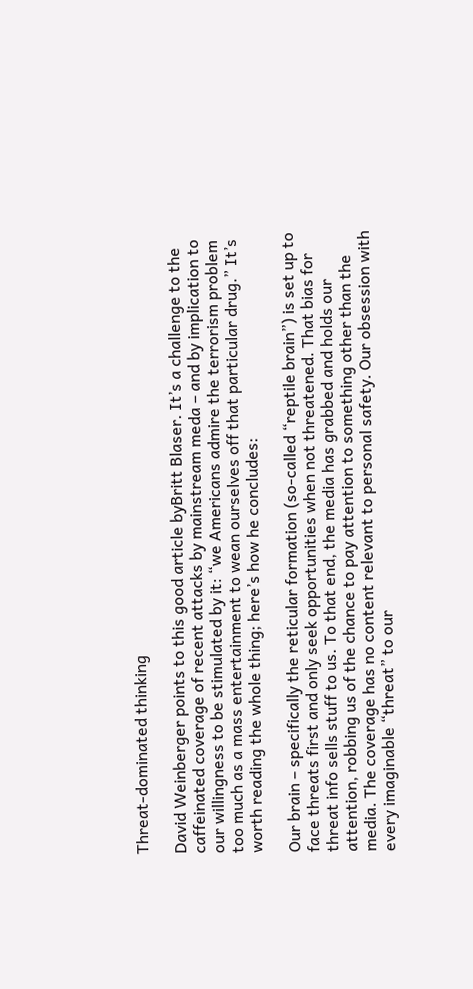Threat-dominated thinking

David Weinberger points to this good article byBritt Blaser. It’s a challenge to the caffeinated coverage of recent attacks by mainstream meda – and by implication to our willingness to be stimulated by it: “we Americans admire the terrorism problem too much as a mass entertainment to wean ourselves off that particular drug.” It’s worth reading the whole thing; here’s how he concludes:

Our brain – specifically the reticular formation (so-called “reptile brain”) is set up to face threats first and only seek opportunities when not threatened. That bias for threat info sells stuff to us. To that end, the media has grabbed and holds our attention, robbing us of the chance to pay attention to something other than the media. The coverage has no content relevant to personal safety. Our obsession with every imaginable “threat” to our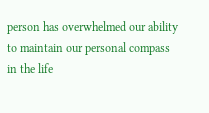person has overwhelmed our ability to maintain our personal compass in the life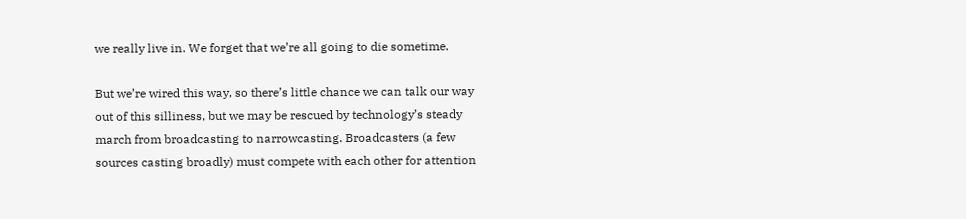we really live in. We forget that we’re all going to die sometime.

But we’re wired this way, so there’s little chance we can talk our way out of this silliness, but we may be rescued by technology’s steady march from broadcasting to narrowcasting. Broadcasters (a few sources casting broadly) must compete with each other for attention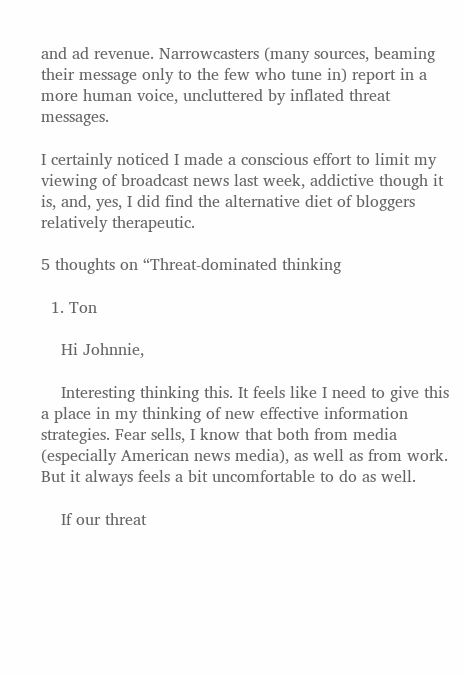and ad revenue. Narrowcasters (many sources, beaming their message only to the few who tune in) report in a more human voice, uncluttered by inflated threat messages.

I certainly noticed I made a conscious effort to limit my viewing of broadcast news last week, addictive though it is, and, yes, I did find the alternative diet of bloggers relatively therapeutic.

5 thoughts on “Threat-dominated thinking

  1. Ton

    Hi Johnnie,

    Interesting thinking this. It feels like I need to give this a place in my thinking of new effective information strategies. Fear sells, I know that both from media (especially American news media), as well as from work. But it always feels a bit uncomfortable to do as well.

    If our threat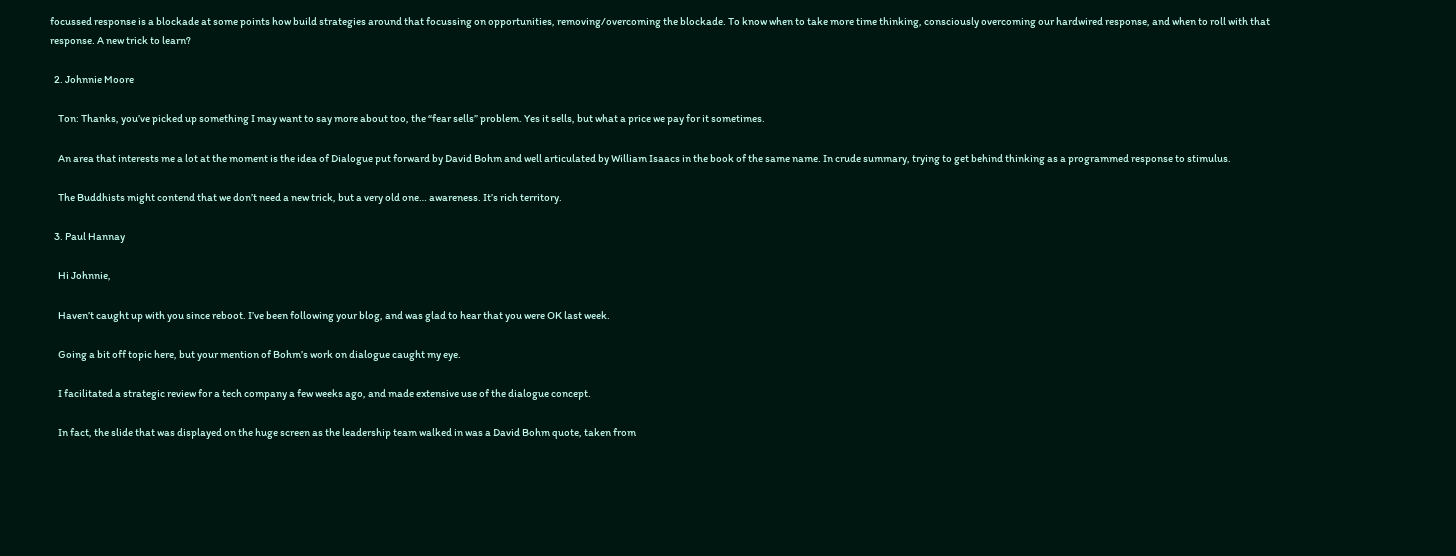focussed response is a blockade at some points how build strategies around that focussing on opportunities, removing/overcoming the blockade. To know when to take more time thinking, consciously overcoming our hardwired response, and when to roll with that response. A new trick to learn?

  2. Johnnie Moore

    Ton: Thanks, you’ve picked up something I may want to say more about too, the “fear sells” problem. Yes it sells, but what a price we pay for it sometimes.

    An area that interests me a lot at the moment is the idea of Dialogue put forward by David Bohm and well articulated by William Isaacs in the book of the same name. In crude summary, trying to get behind thinking as a programmed response to stimulus.

    The Buddhists might contend that we don’t need a new trick, but a very old one… awareness. It’s rich territory.

  3. Paul Hannay

    Hi Johnnie,

    Haven’t caught up with you since reboot. I’ve been following your blog, and was glad to hear that you were OK last week.

    Going a bit off topic here, but your mention of Bohm’s work on dialogue caught my eye.

    I facilitated a strategic review for a tech company a few weeks ago, and made extensive use of the dialogue concept.

    In fact, the slide that was displayed on the huge screen as the leadership team walked in was a David Bohm quote, taken from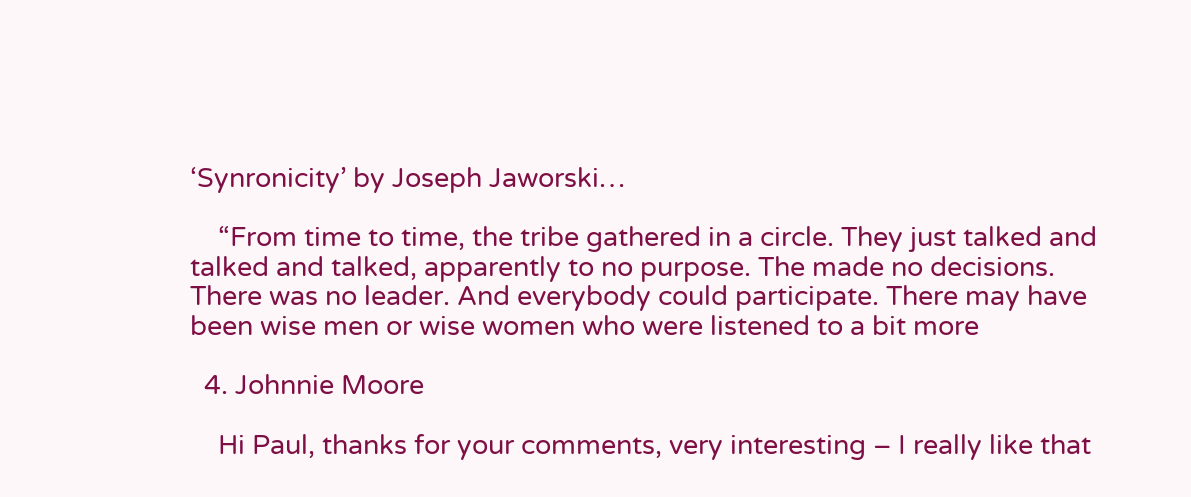‘Synronicity’ by Joseph Jaworski…

    “From time to time, the tribe gathered in a circle. They just talked and talked and talked, apparently to no purpose. The made no decisions. There was no leader. And everybody could participate. There may have been wise men or wise women who were listened to a bit more

  4. Johnnie Moore

    Hi Paul, thanks for your comments, very interesting – I really like that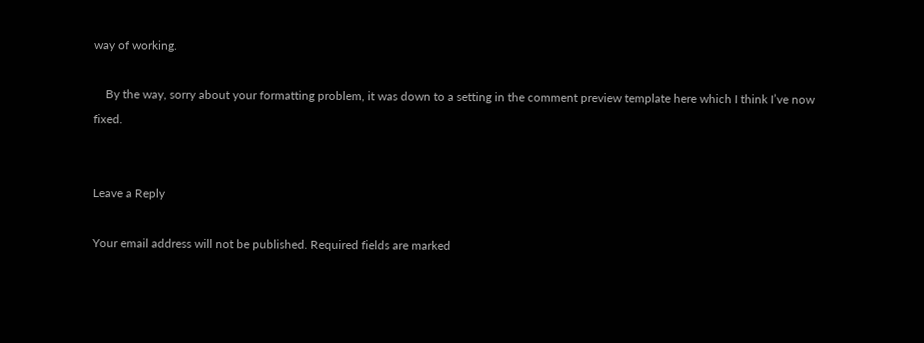way of working.

    By the way, sorry about your formatting problem, it was down to a setting in the comment preview template here which I think I’ve now fixed.


Leave a Reply

Your email address will not be published. Required fields are marked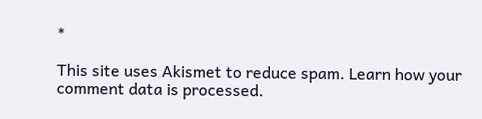*

This site uses Akismet to reduce spam. Learn how your comment data is processed.